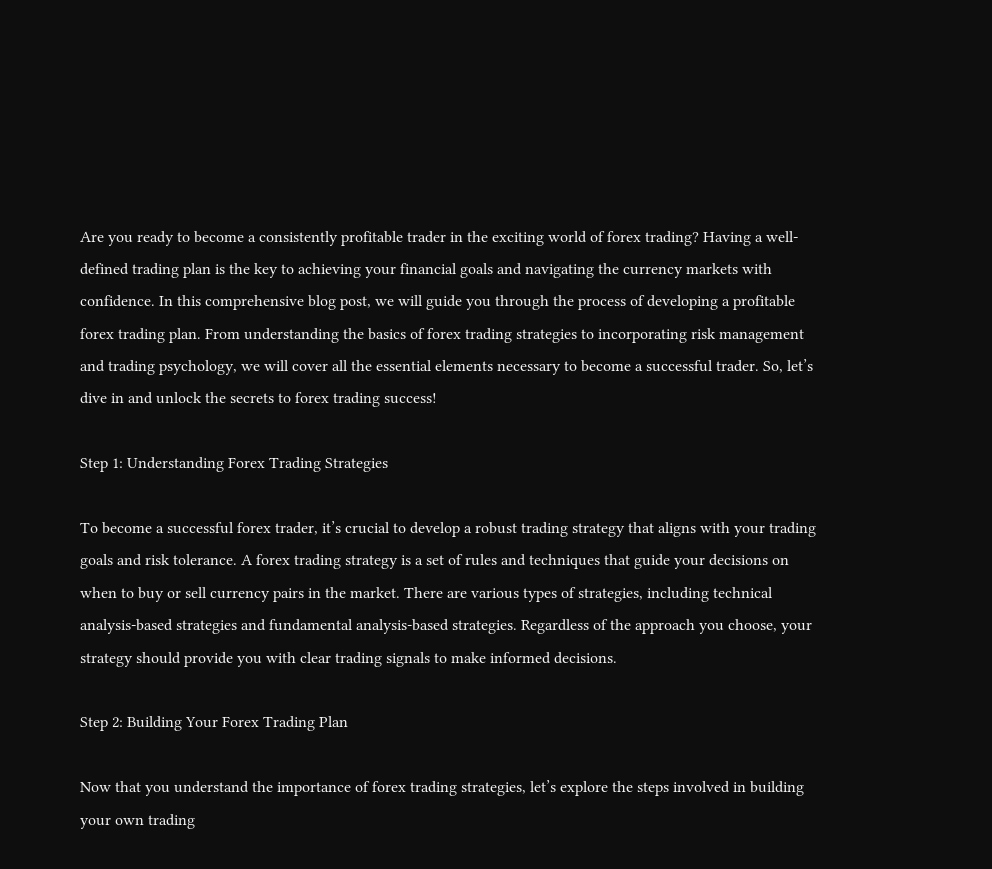Are you ready to become a consistently profitable trader in the exciting world of forex trading? Having a well-defined trading plan is the key to achieving your financial goals and navigating the currency markets with confidence. In this comprehensive blog post, we will guide you through the process of developing a profitable forex trading plan. From understanding the basics of forex trading strategies to incorporating risk management and trading psychology, we will cover all the essential elements necessary to become a successful trader. So, let’s dive in and unlock the secrets to forex trading success!

Step 1: Understanding Forex Trading Strategies

To become a successful forex trader, it’s crucial to develop a robust trading strategy that aligns with your trading goals and risk tolerance. A forex trading strategy is a set of rules and techniques that guide your decisions on when to buy or sell currency pairs in the market. There are various types of strategies, including technical analysis-based strategies and fundamental analysis-based strategies. Regardless of the approach you choose, your strategy should provide you with clear trading signals to make informed decisions.

Step 2: Building Your Forex Trading Plan

Now that you understand the importance of forex trading strategies, let’s explore the steps involved in building your own trading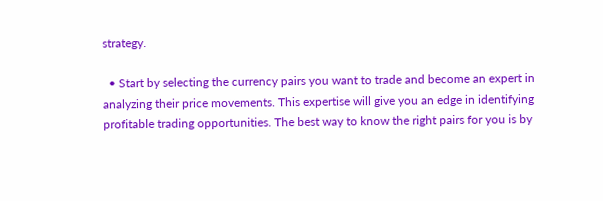strategy.

  • Start by selecting the currency pairs you want to trade and become an expert in analyzing their price movements. This expertise will give you an edge in identifying profitable trading opportunities. The best way to know the right pairs for you is by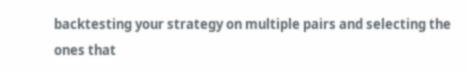backtesting your strategy on multiple pairs and selecting the ones that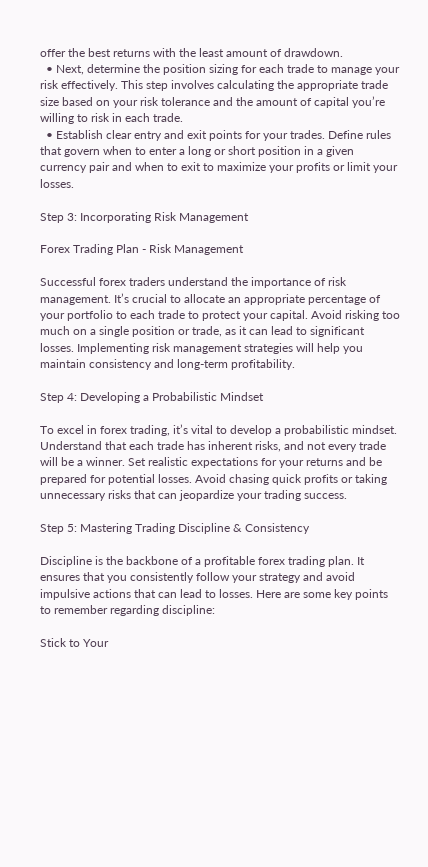offer the best returns with the least amount of drawdown.
  • Next, determine the position sizing for each trade to manage your risk effectively. This step involves calculating the appropriate trade size based on your risk tolerance and the amount of capital you’re willing to risk in each trade.
  • Establish clear entry and exit points for your trades. Define rules that govern when to enter a long or short position in a given currency pair and when to exit to maximize your profits or limit your losses.

Step 3: Incorporating Risk Management

Forex Trading Plan - Risk Management

Successful forex traders understand the importance of risk management. It’s crucial to allocate an appropriate percentage of your portfolio to each trade to protect your capital. Avoid risking too much on a single position or trade, as it can lead to significant losses. Implementing risk management strategies will help you maintain consistency and long-term profitability.

Step 4: Developing a Probabilistic Mindset

To excel in forex trading, it’s vital to develop a probabilistic mindset. Understand that each trade has inherent risks, and not every trade will be a winner. Set realistic expectations for your returns and be prepared for potential losses. Avoid chasing quick profits or taking unnecessary risks that can jeopardize your trading success.

Step 5: Mastering Trading Discipline & Consistency

Discipline is the backbone of a profitable forex trading plan. It ensures that you consistently follow your strategy and avoid impulsive actions that can lead to losses. Here are some key points to remember regarding discipline:

Stick to Your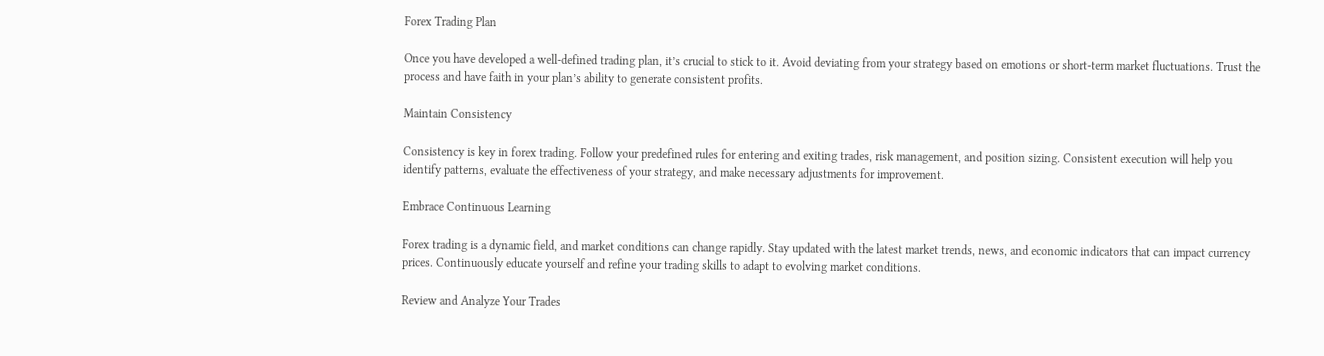Forex Trading Plan

Once you have developed a well-defined trading plan, it’s crucial to stick to it. Avoid deviating from your strategy based on emotions or short-term market fluctuations. Trust the process and have faith in your plan’s ability to generate consistent profits.

Maintain Consistency

Consistency is key in forex trading. Follow your predefined rules for entering and exiting trades, risk management, and position sizing. Consistent execution will help you identify patterns, evaluate the effectiveness of your strategy, and make necessary adjustments for improvement.

Embrace Continuous Learning

Forex trading is a dynamic field, and market conditions can change rapidly. Stay updated with the latest market trends, news, and economic indicators that can impact currency prices. Continuously educate yourself and refine your trading skills to adapt to evolving market conditions.

Review and Analyze Your Trades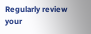Regularly review your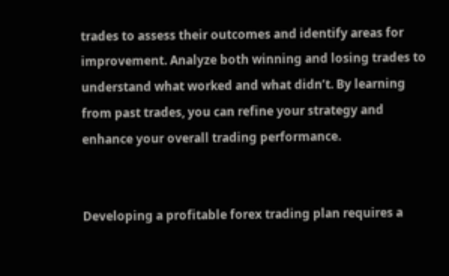trades to assess their outcomes and identify areas for improvement. Analyze both winning and losing trades to understand what worked and what didn’t. By learning from past trades, you can refine your strategy and enhance your overall trading performance.


Developing a profitable forex trading plan requires a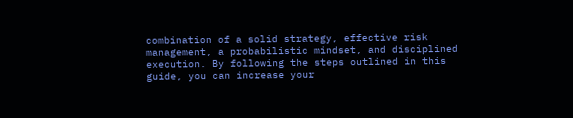combination of a solid strategy, effective risk management, a probabilistic mindset, and disciplined execution. By following the steps outlined in this guide, you can increase your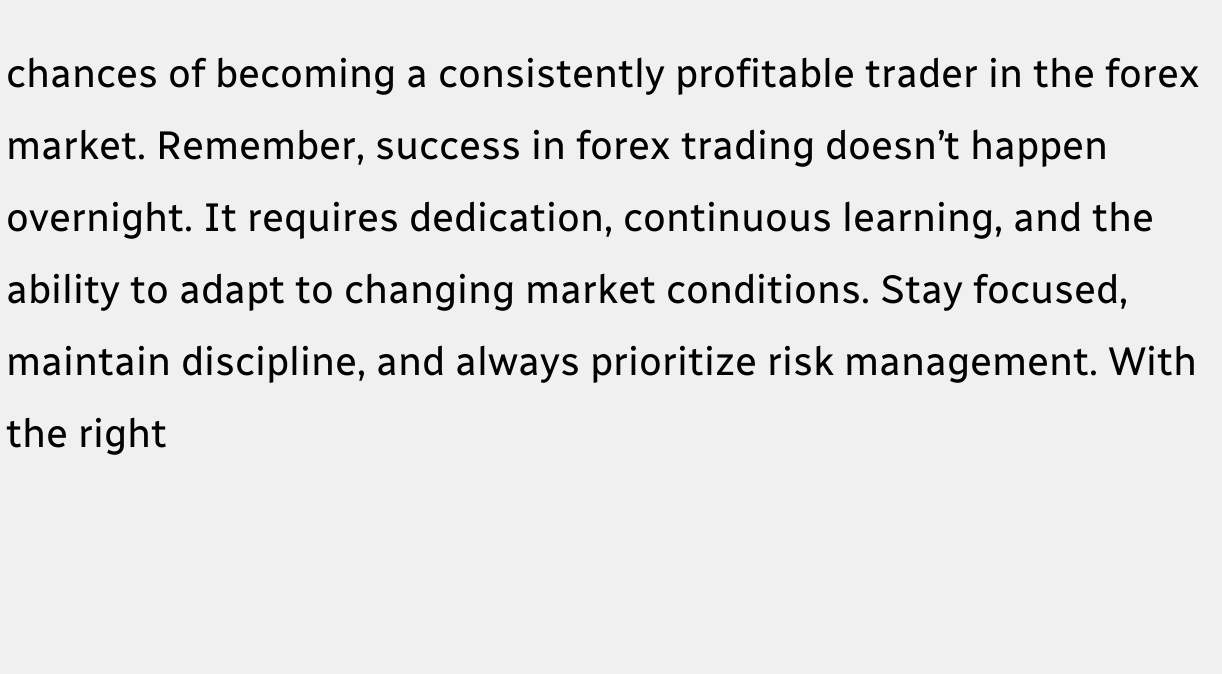chances of becoming a consistently profitable trader in the forex market. Remember, success in forex trading doesn’t happen overnight. It requires dedication, continuous learning, and the ability to adapt to changing market conditions. Stay focused, maintain discipline, and always prioritize risk management. With the right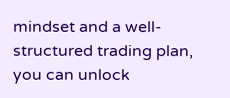mindset and a well-structured trading plan, you can unlock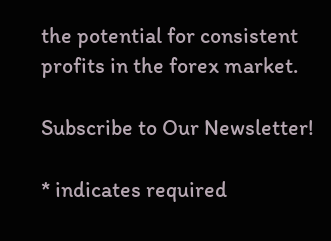the potential for consistent profits in the forex market.

Subscribe to Our Newsletter!

* indicates required